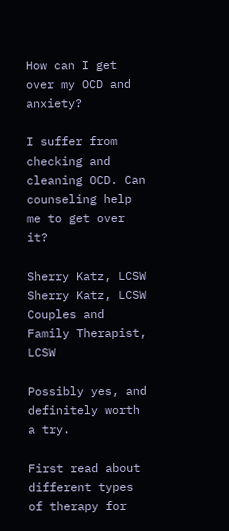How can I get over my OCD and anxiety?

I suffer from checking and cleaning OCD. Can counseling help me to get over it?

Sherry Katz, LCSW
Sherry Katz, LCSW
Couples and Family Therapist, LCSW

Possibly yes, and definitely worth a try.

First read about different types of therapy for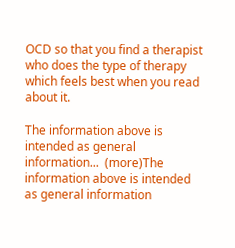OCD so that you find a therapist who does the type of therapy which feels best when you read about it.

The information above is intended as general information...  (more)The information above is intended as general information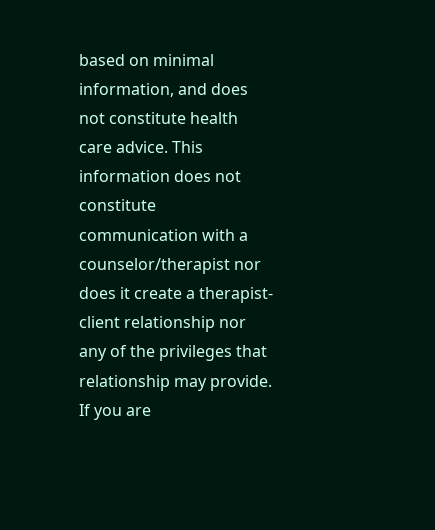based on minimal information, and does not constitute health care advice. This information does not constitute communication with a counselor/therapist nor does it create a therapist-client relationship nor any of the privileges that relationship may provide. If you are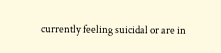currently feeling suicidal or are in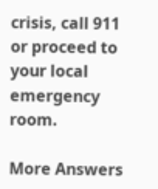crisis, call 911 or proceed to your local emergency room.

More Answers